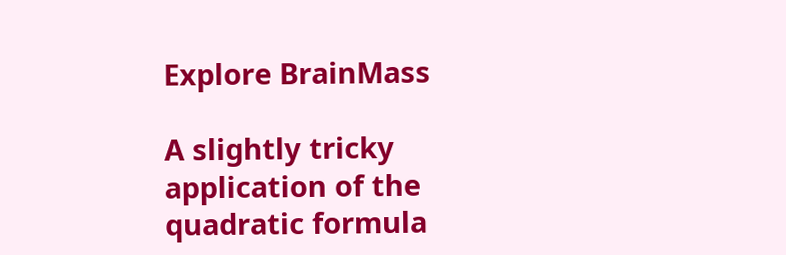Explore BrainMass

A slightly tricky application of the quadratic formula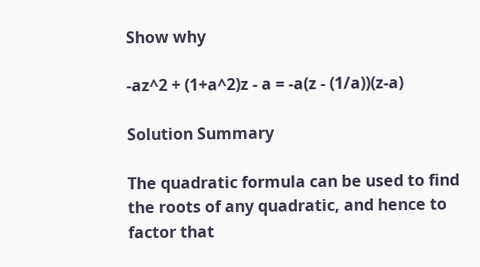Show why

-az^2 + (1+a^2)z - a = -a(z - (1/a))(z-a)

Solution Summary

The quadratic formula can be used to find the roots of any quadratic, and hence to factor that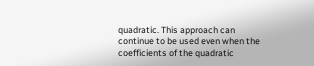quadratic. This approach can continue to be used even when the coefficients of the quadratic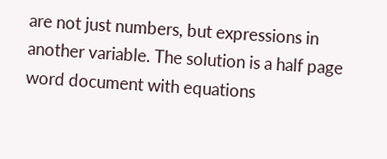are not just numbers, but expressions in another variable. The solution is a half page word document with equations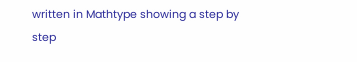written in Mathtype showing a step by step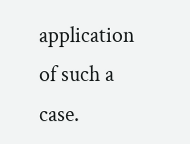application of such a case.